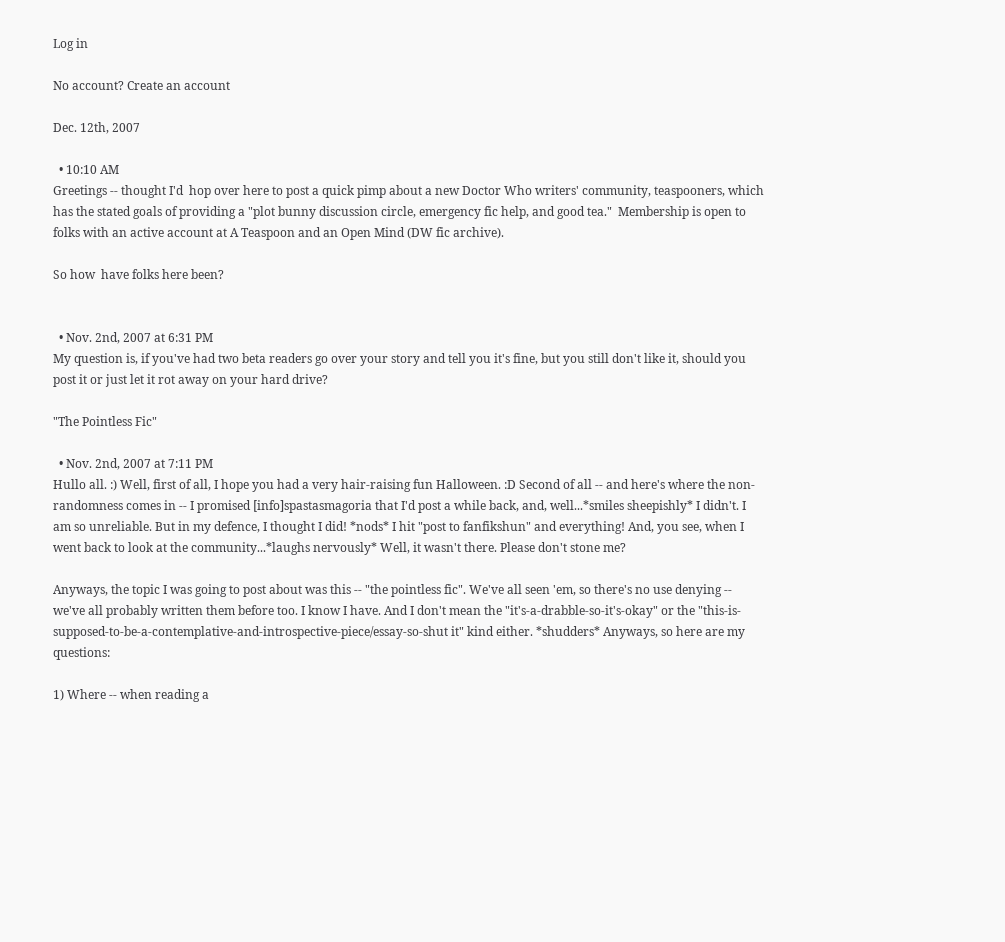Log in

No account? Create an account

Dec. 12th, 2007

  • 10:10 AM
Greetings -- thought I'd  hop over here to post a quick pimp about a new Doctor Who writers' community, teaspooners, which has the stated goals of providing a "plot bunny discussion circle, emergency fic help, and good tea."  Membership is open to folks with an active account at A Teaspoon and an Open Mind (DW fic archive).

So how  have folks here been?


  • Nov. 2nd, 2007 at 6:31 PM
My question is, if you've had two beta readers go over your story and tell you it's fine, but you still don't like it, should you post it or just let it rot away on your hard drive?

"The Pointless Fic"

  • Nov. 2nd, 2007 at 7:11 PM
Hullo all. :) Well, first of all, I hope you had a very hair-raising fun Halloween. :D Second of all -- and here's where the non-randomness comes in -- I promised [info]spastasmagoria that I'd post a while back, and, well...*smiles sheepishly* I didn't. I am so unreliable. But in my defence, I thought I did! *nods* I hit "post to fanfikshun" and everything! And, you see, when I went back to look at the community...*laughs nervously* Well, it wasn't there. Please don't stone me?

Anyways, the topic I was going to post about was this -- "the pointless fic". We've all seen 'em, so there's no use denying -- we've all probably written them before too. I know I have. And I don't mean the "it's-a-drabble-so-it's-okay" or the "this-is-supposed-to-be-a-contemplative-and-introspective-piece/essay-so-shut it" kind either. *shudders* Anyways, so here are my questions:

1) Where -- when reading a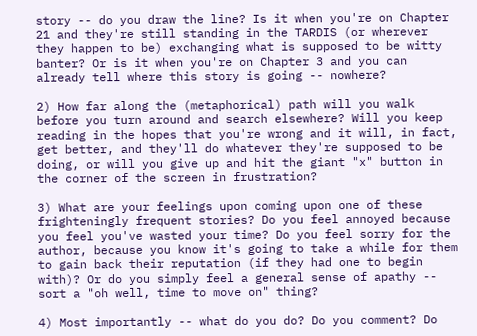story -- do you draw the line? Is it when you're on Chapter 21 and they're still standing in the TARDIS (or wherever they happen to be) exchanging what is supposed to be witty banter? Or is it when you're on Chapter 3 and you can already tell where this story is going -- nowhere?

2) How far along the (metaphorical) path will you walk before you turn around and search elsewhere? Will you keep reading in the hopes that you're wrong and it will, in fact, get better, and they'll do whatever they're supposed to be doing, or will you give up and hit the giant "x" button in the corner of the screen in frustration?

3) What are your feelings upon coming upon one of these frighteningly frequent stories? Do you feel annoyed because you feel you've wasted your time? Do you feel sorry for the author, because you know it's going to take a while for them to gain back their reputation (if they had one to begin with)? Or do you simply feel a general sense of apathy -- sort a "oh well, time to move on" thing?

4) Most importantly -- what do you do? Do you comment? Do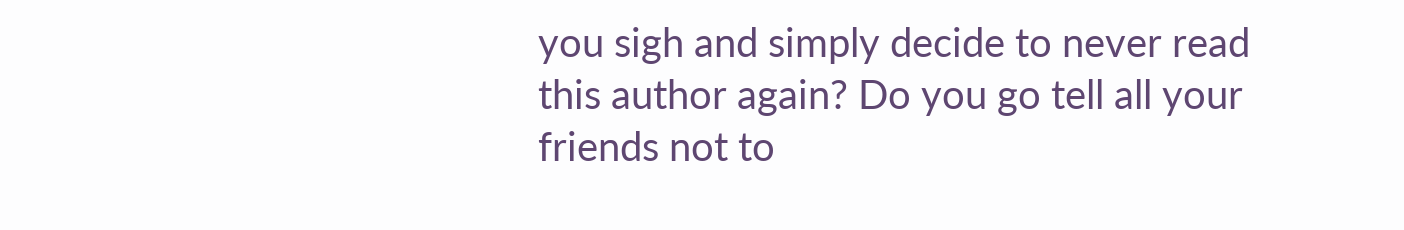you sigh and simply decide to never read this author again? Do you go tell all your friends not to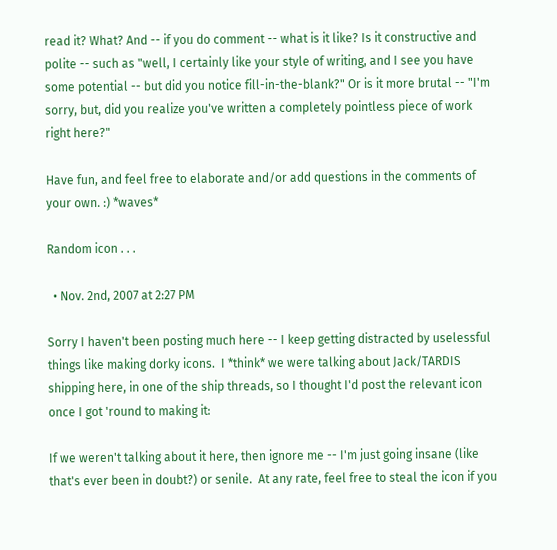read it? What? And -- if you do comment -- what is it like? Is it constructive and polite -- such as "well, I certainly like your style of writing, and I see you have some potential -- but did you notice fill-in-the-blank?" Or is it more brutal -- "I'm sorry, but, did you realize you've written a completely pointless piece of work right here?"

Have fun, and feel free to elaborate and/or add questions in the comments of your own. :) *waves*

Random icon . . .

  • Nov. 2nd, 2007 at 2:27 PM

Sorry I haven't been posting much here -- I keep getting distracted by uselessful things like making dorky icons.  I *think* we were talking about Jack/TARDIS shipping here, in one of the ship threads, so I thought I'd post the relevant icon once I got 'round to making it:

If we weren't talking about it here, then ignore me -- I'm just going insane (like that's ever been in doubt?) or senile.  At any rate, feel free to steal the icon if you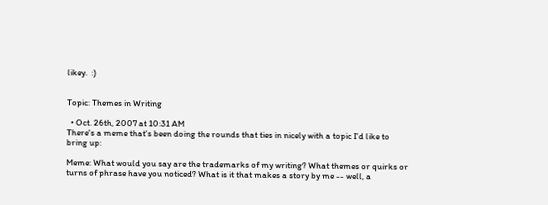likey.  :)


Topic: Themes in Writing

  • Oct. 26th, 2007 at 10:31 AM
There's a meme that's been doing the rounds that ties in nicely with a topic I'd like to bring up:

Meme: What would you say are the trademarks of my writing? What themes or quirks or turns of phrase have you noticed? What is it that makes a story by me -- well, a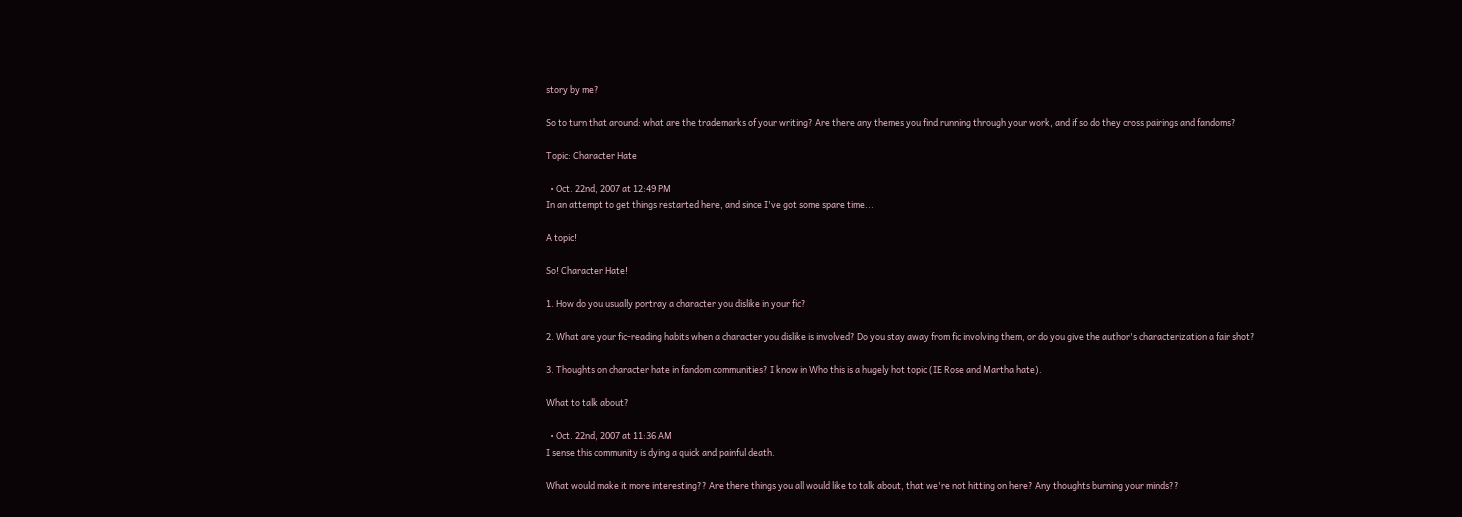story by me?

So to turn that around: what are the trademarks of your writing? Are there any themes you find running through your work, and if so do they cross pairings and fandoms?

Topic: Character Hate

  • Oct. 22nd, 2007 at 12:49 PM
In an attempt to get things restarted here, and since I've got some spare time...

A topic!

So! Character Hate!

1. How do you usually portray a character you dislike in your fic?

2. What are your fic-reading habits when a character you dislike is involved? Do you stay away from fic involving them, or do you give the author's characterization a fair shot?

3. Thoughts on character hate in fandom communities? I know in Who this is a hugely hot topic (IE Rose and Martha hate).

What to talk about?

  • Oct. 22nd, 2007 at 11:36 AM
I sense this community is dying a quick and painful death.

What would make it more interesting?? Are there things you all would like to talk about, that we're not hitting on here? Any thoughts burning your minds??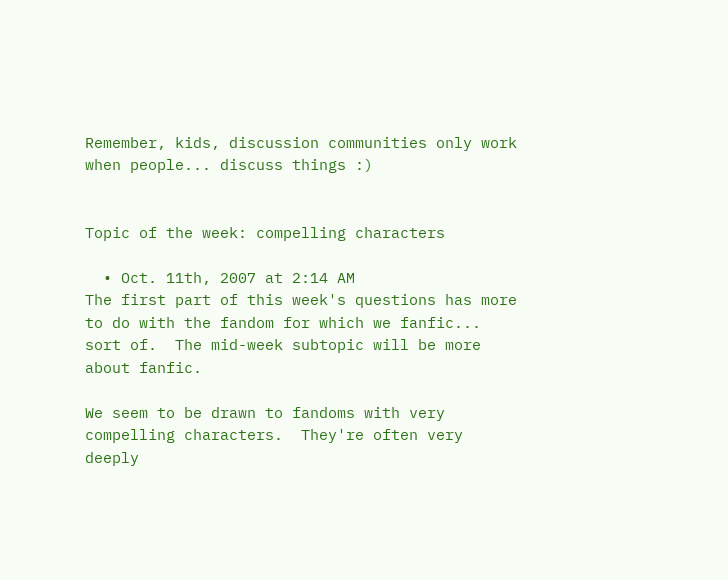Remember, kids, discussion communities only work when people... discuss things :)


Topic of the week: compelling characters

  • Oct. 11th, 2007 at 2:14 AM
The first part of this week's questions has more to do with the fandom for which we fanfic... sort of.  The mid-week subtopic will be more about fanfic.

We seem to be drawn to fandoms with very compelling characters.  They're often very deeply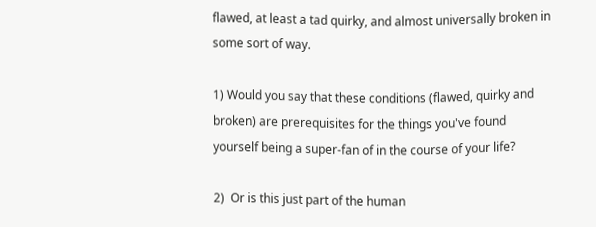flawed, at least a tad quirky, and almost universally broken in some sort of way.

1) Would you say that these conditions (flawed, quirky and broken) are prerequisites for the things you've found yourself being a super-fan of in the course of your life?

2)  Or is this just part of the human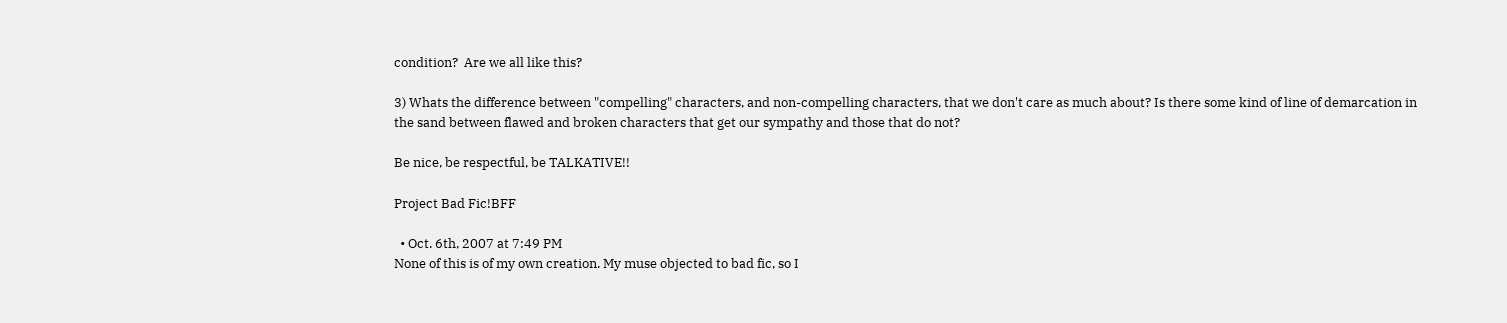condition?  Are we all like this?

3) Whats the difference between "compelling" characters, and non-compelling characters, that we don't care as much about? Is there some kind of line of demarcation in the sand between flawed and broken characters that get our sympathy and those that do not?

Be nice, be respectful, be TALKATIVE!!

Project Bad Fic!BFF

  • Oct. 6th, 2007 at 7:49 PM
None of this is of my own creation. My muse objected to bad fic, so I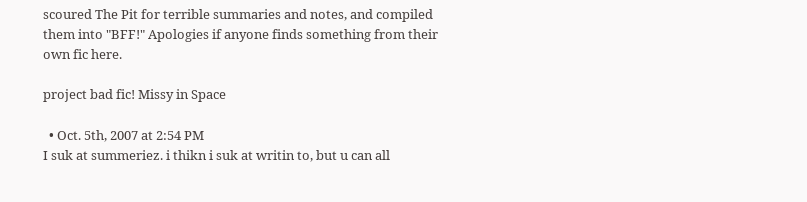scoured The Pit for terrible summaries and notes, and compiled them into "BFF!" Apologies if anyone finds something from their own fic here.

project bad fic! Missy in Space

  • Oct. 5th, 2007 at 2:54 PM
I suk at summeriez. i thikn i suk at writin to, but u can all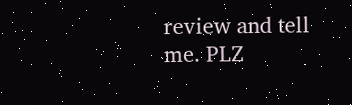review and tell me. PLZ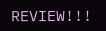REVIEW!!!